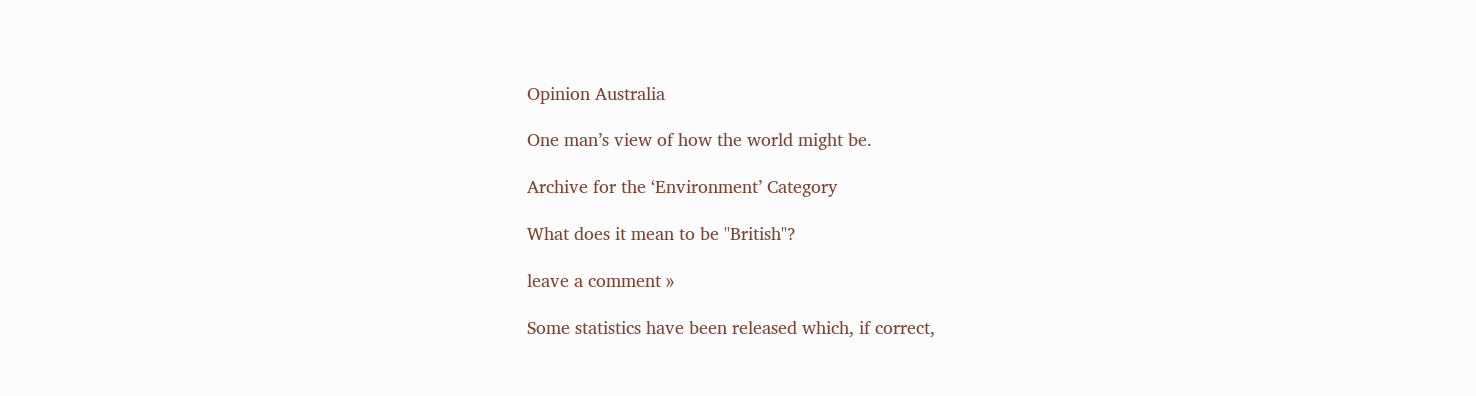Opinion Australia

One man’s view of how the world might be.

Archive for the ‘Environment’ Category

What does it mean to be "British"?

leave a comment »

Some statistics have been released which, if correct,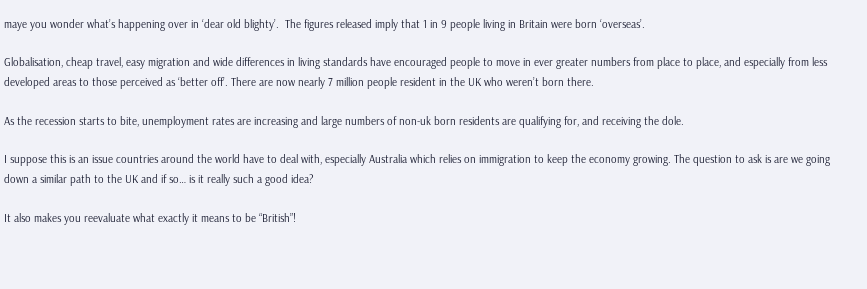maye you wonder what’s happening over in ‘dear old blighty’.  The figures released imply that 1 in 9 people living in Britain were born ‘overseas’.

Globalisation, cheap travel, easy migration and wide differences in living standards have encouraged people to move in ever greater numbers from place to place, and especially from less developed areas to those perceived as ‘better off’. There are now nearly 7 million people resident in the UK who weren’t born there.

As the recession starts to bite, unemployment rates are increasing and large numbers of non-uk born residents are qualifying for, and receiving the dole.

I suppose this is an issue countries around the world have to deal with, especially Australia which relies on immigration to keep the economy growing. The question to ask is are we going down a similar path to the UK and if so… is it really such a good idea?

It also makes you reevaluate what exactly it means to be “British”!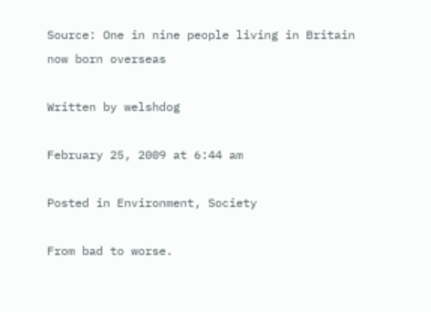Source: One in nine people living in Britain now born overseas

Written by welshdog

February 25, 2009 at 6:44 am

Posted in Environment, Society

From bad to worse.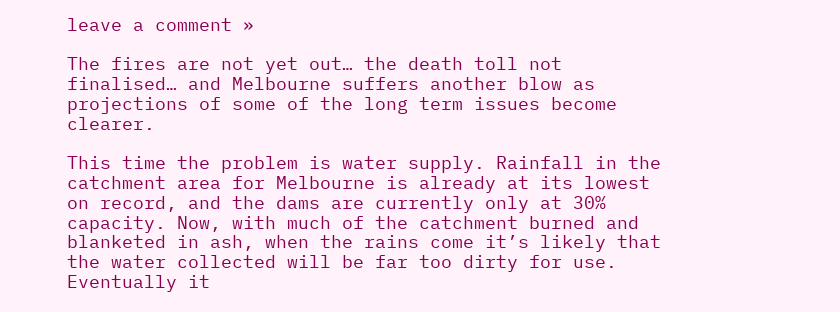leave a comment »

The fires are not yet out… the death toll not finalised… and Melbourne suffers another blow as projections of some of the long term issues become clearer.

This time the problem is water supply. Rainfall in the catchment area for Melbourne is already at its lowest on record, and the dams are currently only at 30% capacity. Now, with much of the catchment burned and blanketed in ash, when the rains come it’s likely that the water collected will be far too dirty for use. Eventually it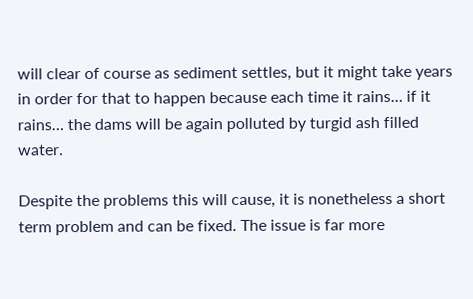will clear of course as sediment settles, but it might take years in order for that to happen because each time it rains… if it rains… the dams will be again polluted by turgid ash filled water.

Despite the problems this will cause, it is nonetheless a short term problem and can be fixed. The issue is far more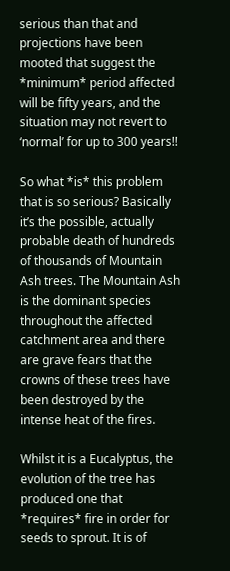serious than that and projections have been mooted that suggest the *minimum* period affected will be fifty years, and the situation may not revert to ‘normal’ for up to 300 years!!

So what *is* this problem that is so serious? Basically it’s the possible, actually probable death of hundreds of thousands of Mountain Ash trees. The Mountain Ash is the dominant species throughout the affected catchment area and there are grave fears that the crowns of these trees have been destroyed by the intense heat of the fires.

Whilst it is a Eucalyptus, the evolution of the tree has produced one that *requires* fire in order for seeds to sprout. It is of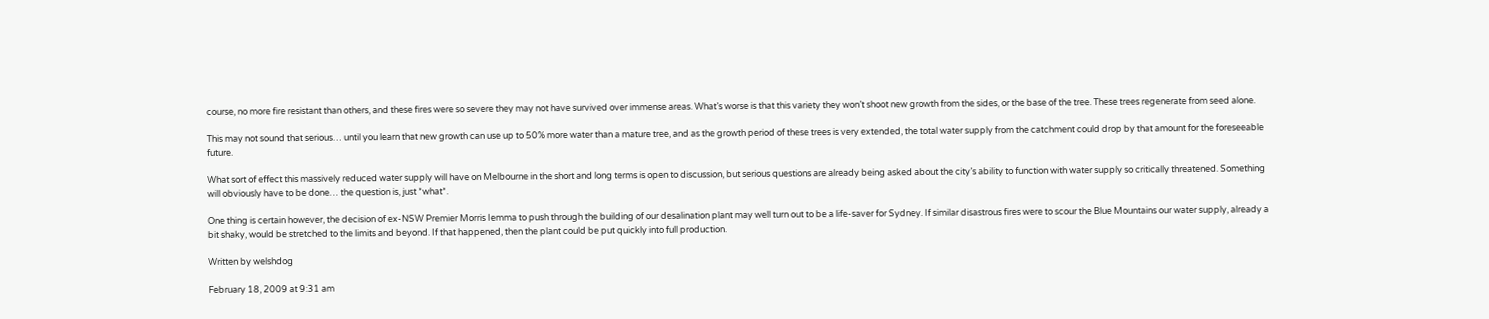course, no more fire resistant than others, and these fires were so severe they may not have survived over immense areas. What’s worse is that this variety they won’t shoot new growth from the sides, or the base of the tree. These trees regenerate from seed alone.

This may not sound that serious… until you learn that new growth can use up to 50% more water than a mature tree, and as the growth period of these trees is very extended, the total water supply from the catchment could drop by that amount for the foreseeable future.

What sort of effect this massively reduced water supply will have on Melbourne in the short and long terms is open to discussion, but serious questions are already being asked about the city’s ability to function with water supply so critically threatened. Something will obviously have to be done… the question is, just *what*.

One thing is certain however, the decision of ex-NSW Premier Morris Iemma to push through the building of our desalination plant may well turn out to be a life-saver for Sydney. If similar disastrous fires were to scour the Blue Mountains our water supply, already a bit shaky, would be stretched to the limits and beyond. If that happened, then the plant could be put quickly into full production.

Written by welshdog

February 18, 2009 at 9:31 am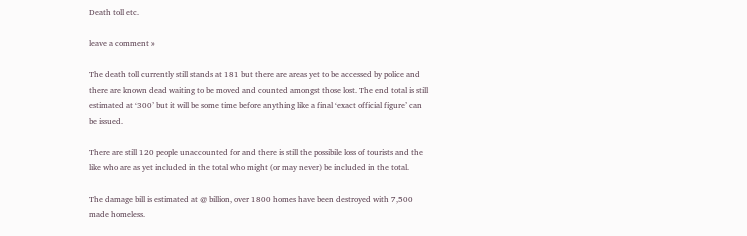Death toll etc.

leave a comment »

The death toll currently still stands at 181 but there are areas yet to be accessed by police and there are known dead waiting to be moved and counted amongst those lost. The end total is still estimated at ‘300’ but it will be some time before anything like a final ‘exact official figure’ can be issued.

There are still 120 people unaccounted for and there is still the possibile loss of tourists and the like who are as yet included in the total who might (or may never) be included in the total.

The damage bill is estimated at @ billion, over 1800 homes have been destroyed with 7,500 made homeless.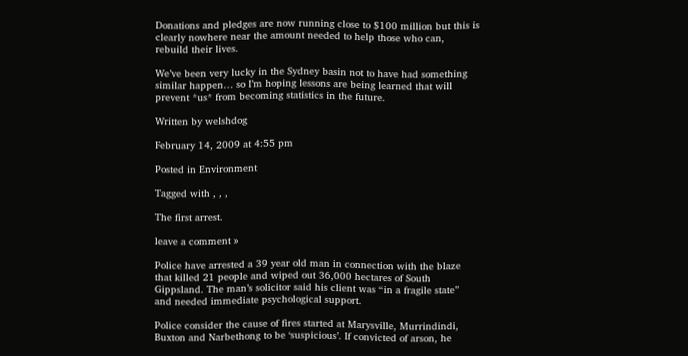Donations and pledges are now running close to $100 million but this is clearly nowhere near the amount needed to help those who can, rebuild their lives.

We’ve been very lucky in the Sydney basin not to have had something similar happen… so I’m hoping lessons are being learned that will prevent *us* from becoming statistics in the future.

Written by welshdog

February 14, 2009 at 4:55 pm

Posted in Environment

Tagged with , , ,

The first arrest.

leave a comment »

Police have arrested a 39 year old man in connection with the blaze that killed 21 people and wiped out 36,000 hectares of South Gippsland. The man’s solicitor said his client was “in a fragile state” and needed immediate psychological support.

Police consider the cause of fires started at Marysville, Murrindindi, Buxton and Narbethong to be ‘suspicious’. If convicted of arson, he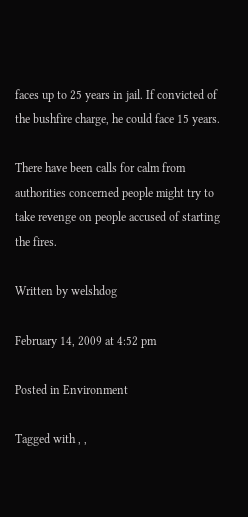faces up to 25 years in jail. If convicted of the bushfire charge, he could face 15 years.

There have been calls for calm from authorities concerned people might try to take revenge on people accused of starting the fires.

Written by welshdog

February 14, 2009 at 4:52 pm

Posted in Environment

Tagged with , ,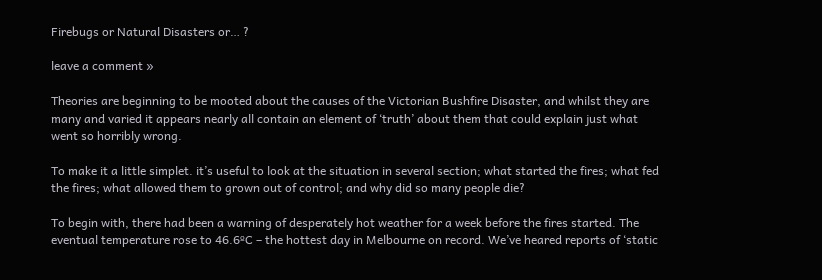Firebugs or Natural Disasters or… ?

leave a comment »

Theories are beginning to be mooted about the causes of the Victorian Bushfire Disaster, and whilst they are many and varied it appears nearly all contain an element of ‘truth’ about them that could explain just what went so horribly wrong.

To make it a little simplet. it’s useful to look at the situation in several section; what started the fires; what fed the fires; what allowed them to grown out of control; and why did so many people die?

To begin with, there had been a warning of desperately hot weather for a week before the fires started. The eventual temperature rose to 46.6ºC – the hottest day in Melbourne on record. We’ve heared reports of ‘static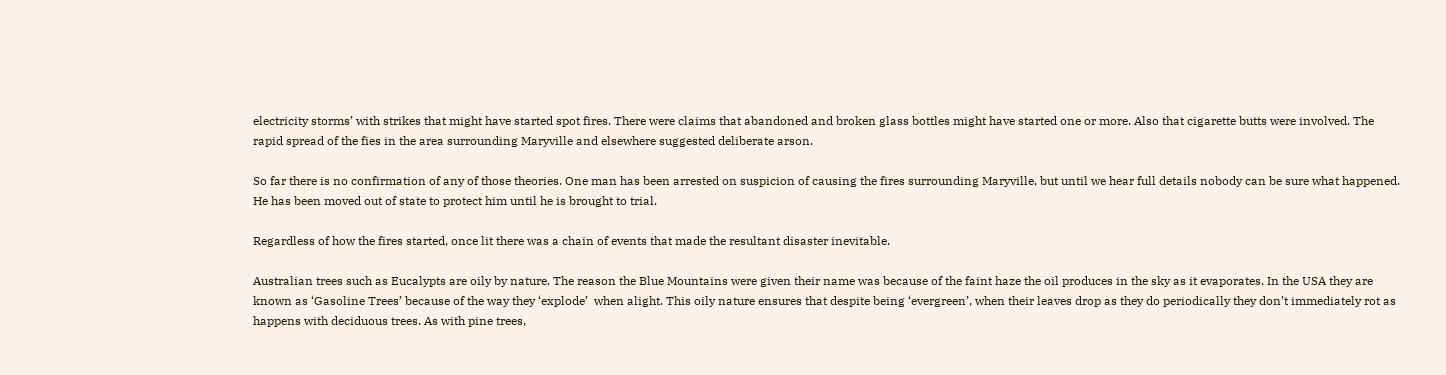electricity storms’ with strikes that might have started spot fires. There were claims that abandoned and broken glass bottles might have started one or more. Also that cigarette butts were involved. The rapid spread of the fies in the area surrounding Maryville and elsewhere suggested deliberate arson.

So far there is no confirmation of any of those theories. One man has been arrested on suspicion of causing the fires surrounding Maryville, but until we hear full details nobody can be sure what happened. He has been moved out of state to protect him until he is brought to trial.

Regardless of how the fires started, once lit there was a chain of events that made the resultant disaster inevitable.

Australian trees such as Eucalypts are oily by nature. The reason the Blue Mountains were given their name was because of the faint haze the oil produces in the sky as it evaporates. In the USA they are known as ‘Gasoline Trees’ because of the way they ‘explode’  when alight. This oily nature ensures that despite being ‘evergreen’, when their leaves drop as they do periodically they don’t immediately rot as happens with deciduous trees. As with pine trees,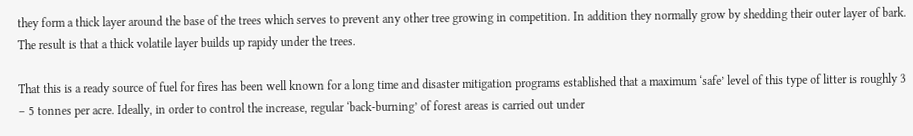they form a thick layer around the base of the trees which serves to prevent any other tree growing in competition. In addition they normally grow by shedding their outer layer of bark. The result is that a thick volatile layer builds up rapidy under the trees.

That this is a ready source of fuel for fires has been well known for a long time and disaster mitigation programs established that a maximum ‘safe’ level of this type of litter is roughly 3 – 5 tonnes per acre. Ideally, in order to control the increase, regular ‘back-burning’ of forest areas is carried out under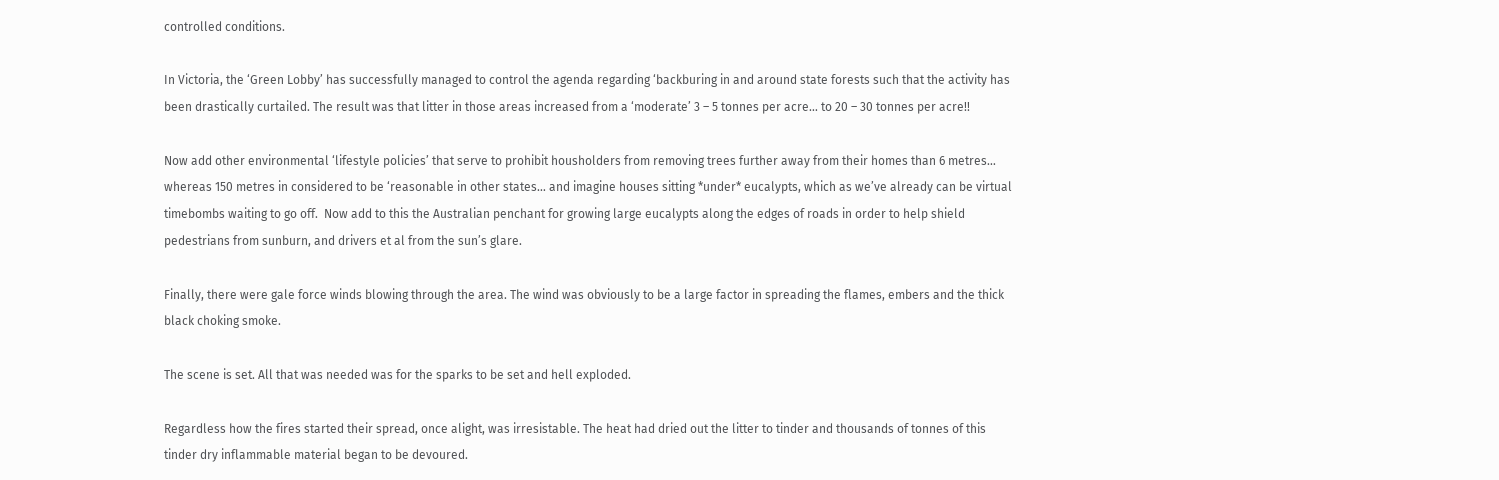controlled conditions.

In Victoria, the ‘Green Lobby’ has successfully managed to control the agenda regarding ‘backburing in and around state forests such that the activity has been drastically curtailed. The result was that litter in those areas increased from a ‘moderate’ 3 – 5 tonnes per acre… to 20 – 30 tonnes per acre!!

Now add other environmental ‘lifestyle policies’ that serve to prohibit housholders from removing trees further away from their homes than 6 metres… whereas 150 metres in considered to be ‘reasonable in other states… and imagine houses sitting *under* eucalypts, which as we’ve already can be virtual timebombs waiting to go off.  Now add to this the Australian penchant for growing large eucalypts along the edges of roads in order to help shield pedestrians from sunburn, and drivers et al from the sun’s glare.

Finally, there were gale force winds blowing through the area. The wind was obviously to be a large factor in spreading the flames, embers and the thick black choking smoke.

The scene is set. All that was needed was for the sparks to be set and hell exploded.

Regardless how the fires started their spread, once alight, was irresistable. The heat had dried out the litter to tinder and thousands of tonnes of this tinder dry inflammable material began to be devoured.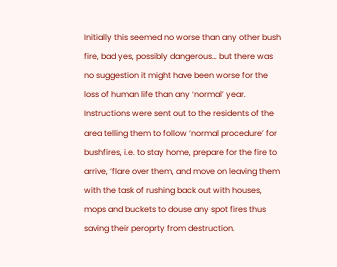Initially this seemed no worse than any other bush fire, bad yes, possibly dangerous… but there was no suggestion it might have been worse for the loss of human life than any ‘normal’ year. Instructions were sent out to the residents of the area telling them to follow ‘normal procedure’ for bushfires, i.e. to stay home, prepare for the fire to arrive, ‘flare over them, and move on leaving them with the task of rushing back out with houses, mops and buckets to douse any spot fires thus saving their peroprty from destruction.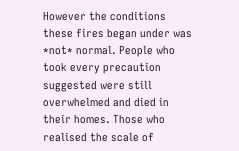However the conditions these fires began under was *not* normal. People who took every precaution suggested were still overwhelmed and died in their homes. Those who realised the scale of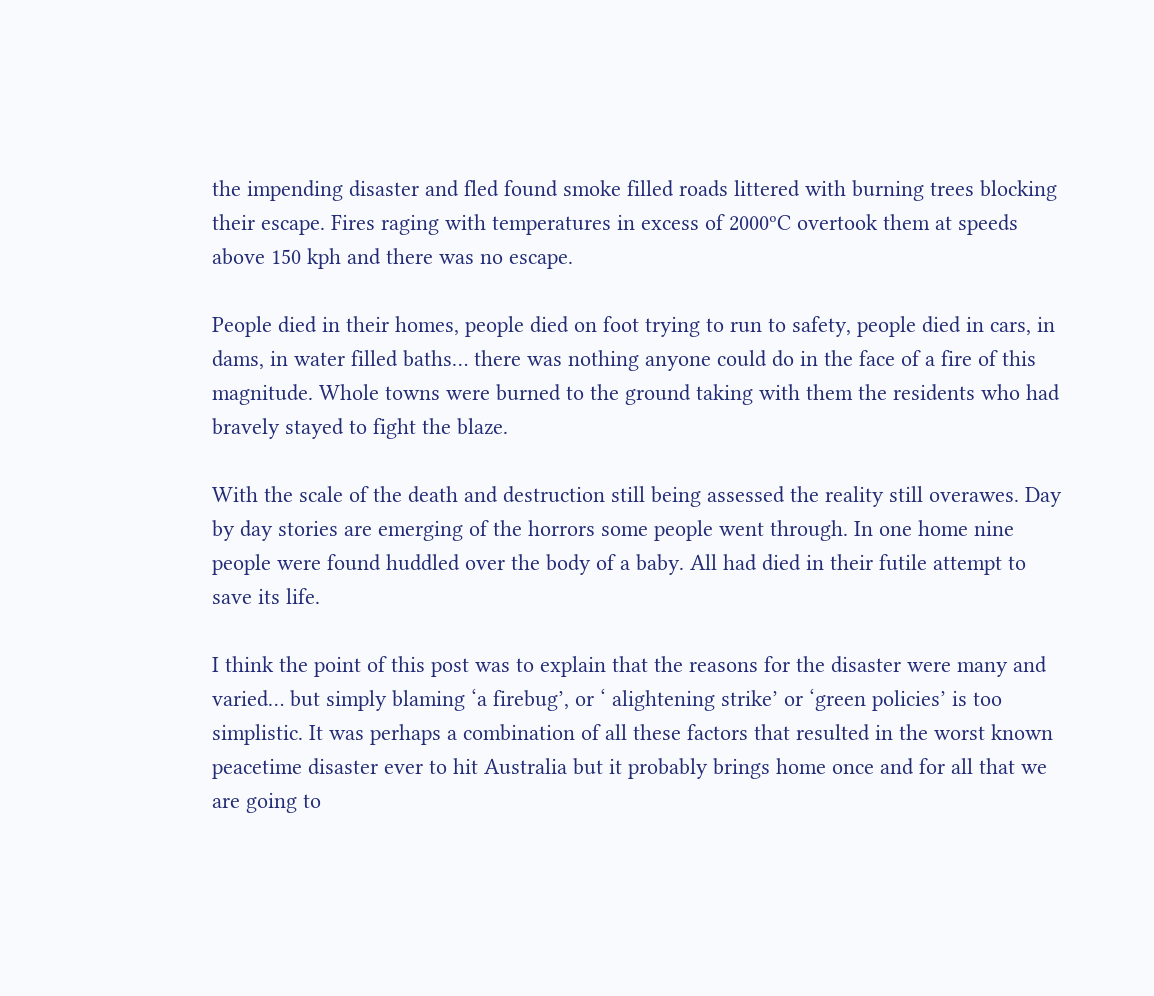the impending disaster and fled found smoke filled roads littered with burning trees blocking their escape. Fires raging with temperatures in excess of 2000ºC overtook them at speeds above 150 kph and there was no escape.

People died in their homes, people died on foot trying to run to safety, people died in cars, in dams, in water filled baths… there was nothing anyone could do in the face of a fire of this magnitude. Whole towns were burned to the ground taking with them the residents who had bravely stayed to fight the blaze.

With the scale of the death and destruction still being assessed the reality still overawes. Day by day stories are emerging of the horrors some people went through. In one home nine people were found huddled over the body of a baby. All had died in their futile attempt to save its life.

I think the point of this post was to explain that the reasons for the disaster were many and varied… but simply blaming ‘a firebug’, or ‘ alightening strike’ or ‘green policies’ is too simplistic. It was perhaps a combination of all these factors that resulted in the worst known peacetime disaster ever to hit Australia but it probably brings home once and for all that we are going to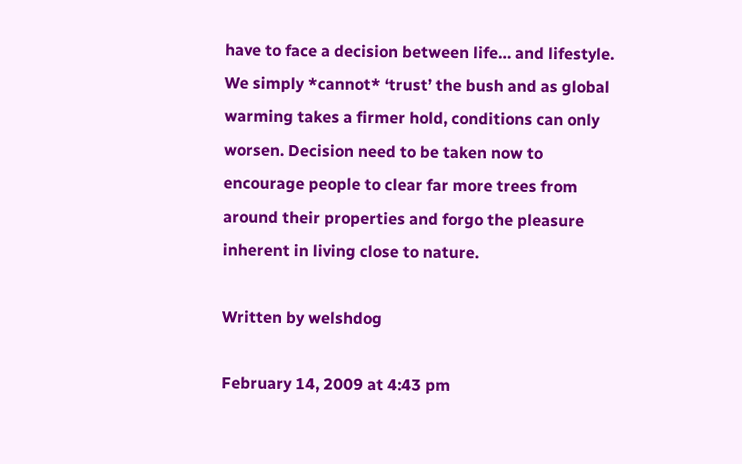have to face a decision between life… and lifestyle. We simply *cannot* ‘trust’ the bush and as global warming takes a firmer hold, conditions can only worsen. Decision need to be taken now to encourage people to clear far more trees from around their properties and forgo the pleasure inherent in living close to nature.

Written by welshdog

February 14, 2009 at 4:43 pm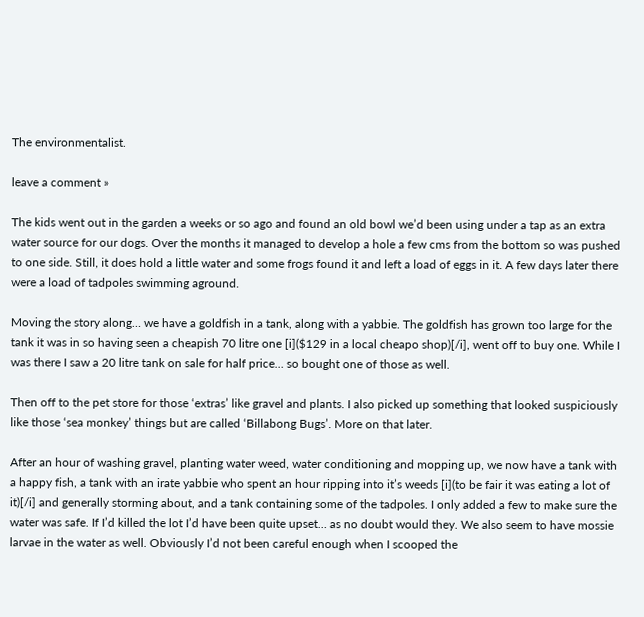The environmentalist.

leave a comment »

The kids went out in the garden a weeks or so ago and found an old bowl we’d been using under a tap as an extra water source for our dogs. Over the months it managed to develop a hole a few cms from the bottom so was pushed to one side. Still, it does hold a little water and some frogs found it and left a load of eggs in it. A few days later there were a load of tadpoles swimming aground.

Moving the story along… we have a goldfish in a tank, along with a yabbie. The goldfish has grown too large for the tank it was in so having seen a cheapish 70 litre one [i]($129 in a local cheapo shop)[/i], went off to buy one. While I was there I saw a 20 litre tank on sale for half price… so bought one of those as well.

Then off to the pet store for those ‘extras’ like gravel and plants. I also picked up something that looked suspiciously like those ‘sea monkey’ things but are called ‘Billabong Bugs’. More on that later.

After an hour of washing gravel, planting water weed, water conditioning and mopping up, we now have a tank with a happy fish, a tank with an irate yabbie who spent an hour ripping into it’s weeds [i](to be fair it was eating a lot of it)[/i] and generally storming about, and a tank containing some of the tadpoles. I only added a few to make sure the water was safe. If I’d killed the lot I’d have been quite upset… as no doubt would they. We also seem to have mossie larvae in the water as well. Obviously I’d not been careful enough when I scooped the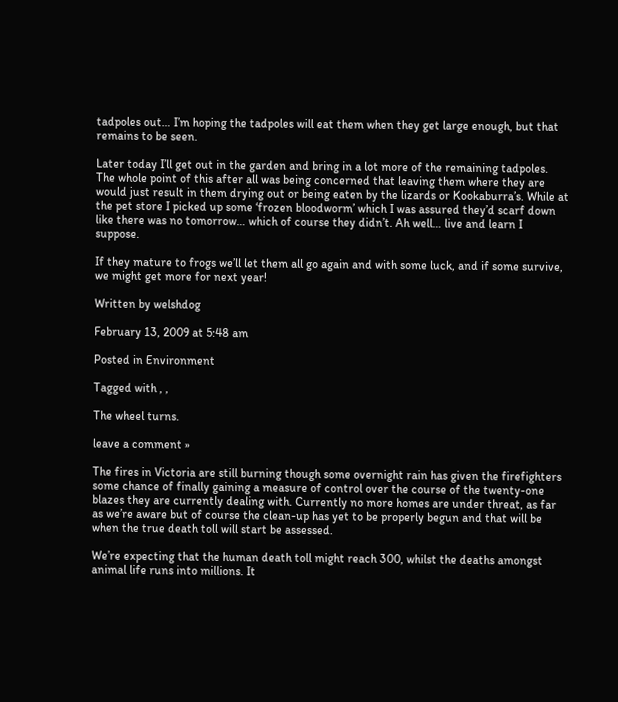tadpoles out… I’m hoping the tadpoles will eat them when they get large enough, but that remains to be seen.

Later today I’ll get out in the garden and bring in a lot more of the remaining tadpoles. The whole point of this after all was being concerned that leaving them where they are would just result in them drying out or being eaten by the lizards or Kookaburra’s. While at the pet store I picked up some ‘frozen bloodworm’ which I was assured they’d scarf down like there was no tomorrow… which of course they didn’t. Ah well… live and learn I suppose.

If they mature to frogs we’ll let them all go again and with some luck, and if some survive, we might get more for next year!

Written by welshdog

February 13, 2009 at 5:48 am

Posted in Environment

Tagged with , ,

The wheel turns.

leave a comment »

The fires in Victoria are still burning though some overnight rain has given the firefighters some chance of finally gaining a measure of control over the course of the twenty-one blazes they are currently dealing with. Currently no more homes are under threat, as far as we’re aware but of course the clean-up has yet to be properly begun and that will be when the true death toll will start be assessed.

We’re expecting that the human death toll might reach 300, whilst the deaths amongst animal life runs into millions. It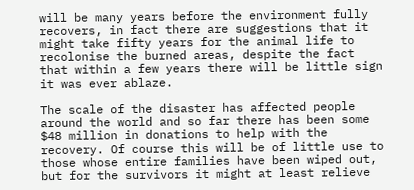will be many years before the environment fully recovers, in fact there are suggestions that it might take fifty years for the animal life to recolonise the burned areas, despite the fact that within a few years there will be little sign it was ever ablaze.

The scale of the disaster has affected people around the world and so far there has been some $48 million in donations to help with the recovery. Of course this will be of little use to those whose entire families have been wiped out, but for the survivors it might at least relieve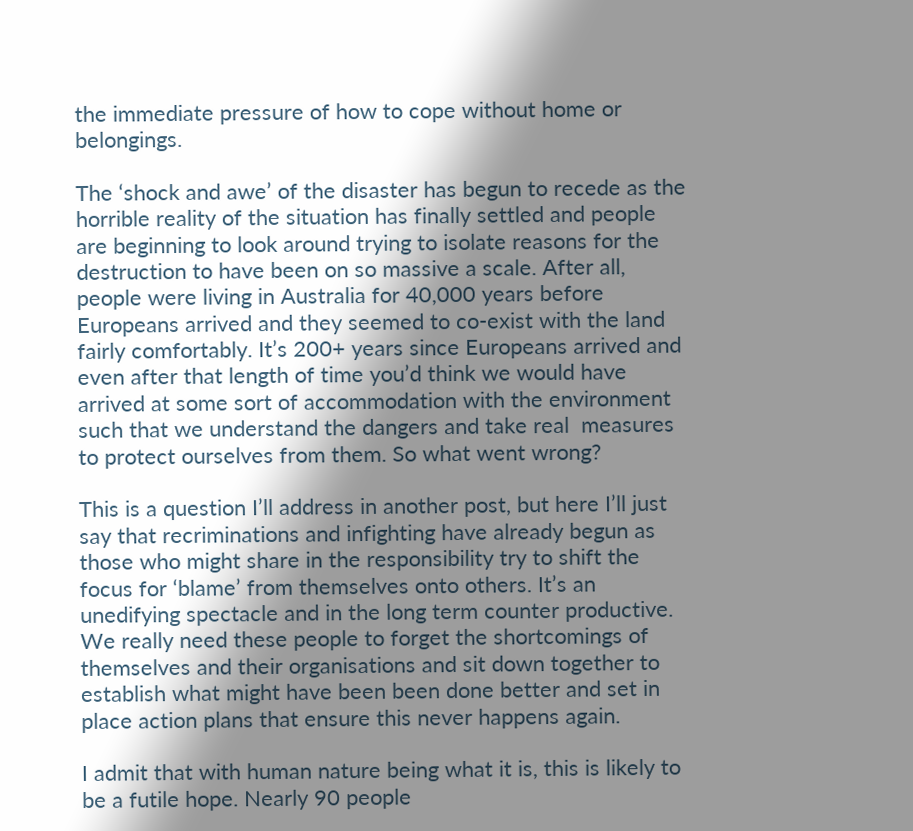the immediate pressure of how to cope without home or belongings.

The ‘shock and awe’ of the disaster has begun to recede as the horrible reality of the situation has finally settled and people are beginning to look around trying to isolate reasons for the destruction to have been on so massive a scale. After all, people were living in Australia for 40,000 years before Europeans arrived and they seemed to co-exist with the land fairly comfortably. It’s 200+ years since Europeans arrived and even after that length of time you’d think we would have arrived at some sort of accommodation with the environment such that we understand the dangers and take real  measures to protect ourselves from them. So what went wrong?

This is a question I’ll address in another post, but here I’ll just say that recriminations and infighting have already begun as those who might share in the responsibility try to shift the focus for ‘blame’ from themselves onto others. It’s an unedifying spectacle and in the long term counter productive. We really need these people to forget the shortcomings of themselves and their organisations and sit down together to establish what might have been been done better and set in place action plans that ensure this never happens again.

I admit that with human nature being what it is, this is likely to be a futile hope. Nearly 90 people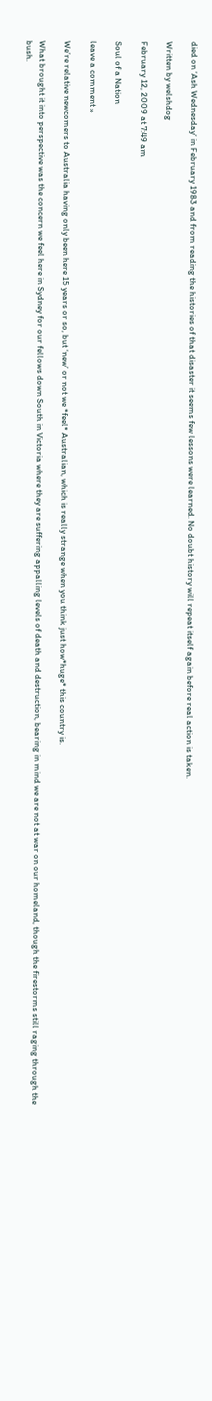died on ‘Ash Wednesday‘ in February 1983 and from reading the histories of that disaster it seems few lessons were learned. No doubt history will repeat itself again before real action is taken.

Written by welshdog

February 12, 2009 at 7:49 am

Soul of a Nation

leave a comment »

We’re relative newcomers to Australia having only been here 15 years or so, but ‘new’ or not we *feel* Australian, which is really strange when you think just how*huge* this country is.

What brought it into perspective was the concern we feel here in Sydney for our fellows down South in Victoria where they are suffering appalling levels of death and destruction, bearing in mind we are not at war on our homeland, though the firestorms still raging through the bush.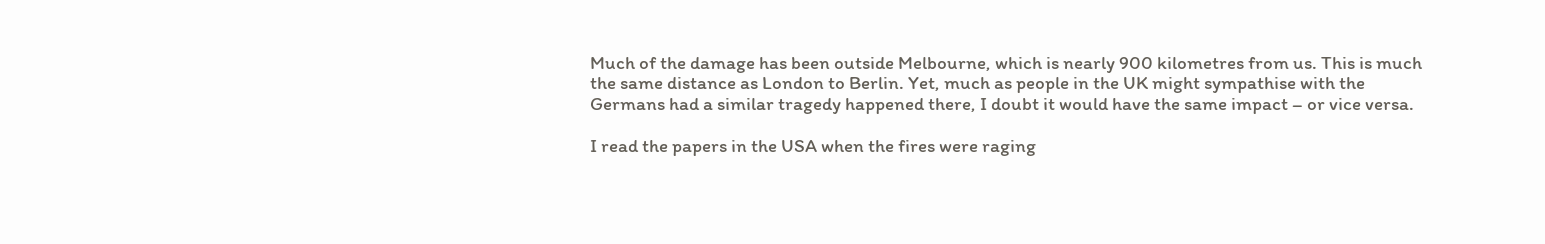Much of the damage has been outside Melbourne, which is nearly 900 kilometres from us. This is much the same distance as London to Berlin. Yet, much as people in the UK might sympathise with the Germans had a similar tragedy happened there, I doubt it would have the same impact – or vice versa.

I read the papers in the USA when the fires were raging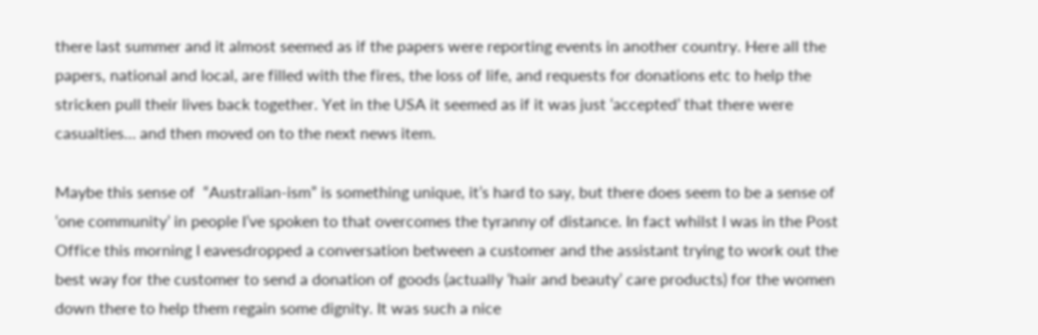there last summer and it almost seemed as if the papers were reporting events in another country. Here all the papers, national and local, are filled with the fires, the loss of life, and requests for donations etc to help the stricken pull their lives back together. Yet in the USA it seemed as if it was just ‘accepted’ that there were casualties… and then moved on to the next news item.

Maybe this sense of  “Australian-ism” is something unique, it’s hard to say, but there does seem to be a sense of ‘one community’ in people I’ve spoken to that overcomes the tyranny of distance. In fact whilst I was in the Post Office this morning I eavesdropped a conversation between a customer and the assistant trying to work out the best way for the customer to send a donation of goods (actually ‘hair and beauty’ care products) for the women down there to help them regain some dignity. It was such a nice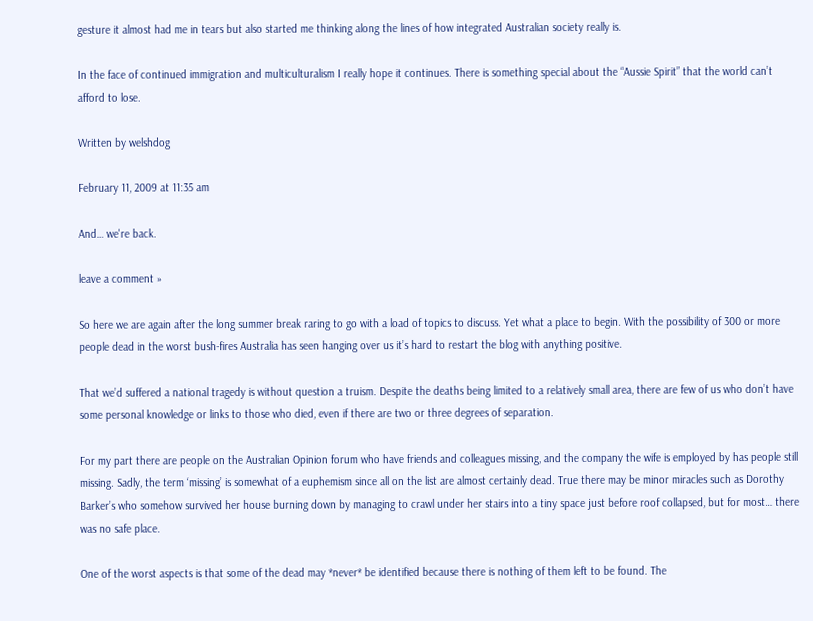gesture it almost had me in tears but also started me thinking along the lines of how integrated Australian society really is.

In the face of continued immigration and multiculturalism I really hope it continues. There is something special about the “Aussie Spirit” that the world can’t afford to lose.

Written by welshdog

February 11, 2009 at 11:35 am

And… we're back.

leave a comment »

So here we are again after the long summer break raring to go with a load of topics to discuss. Yet what a place to begin. With the possibility of 300 or more people dead in the worst bush-fires Australia has seen hanging over us it’s hard to restart the blog with anything positive.

That we’d suffered a national tragedy is without question a truism. Despite the deaths being limited to a relatively small area, there are few of us who don’t have some personal knowledge or links to those who died, even if there are two or three degrees of separation.

For my part there are people on the Australian Opinion forum who have friends and colleagues missing, and the company the wife is employed by has people still missing. Sadly, the term ‘missing’ is somewhat of a euphemism since all on the list are almost certainly dead. True there may be minor miracles such as Dorothy Barker’s who somehow survived her house burning down by managing to crawl under her stairs into a tiny space just before roof collapsed, but for most… there was no safe place.

One of the worst aspects is that some of the dead may *never* be identified because there is nothing of them left to be found. The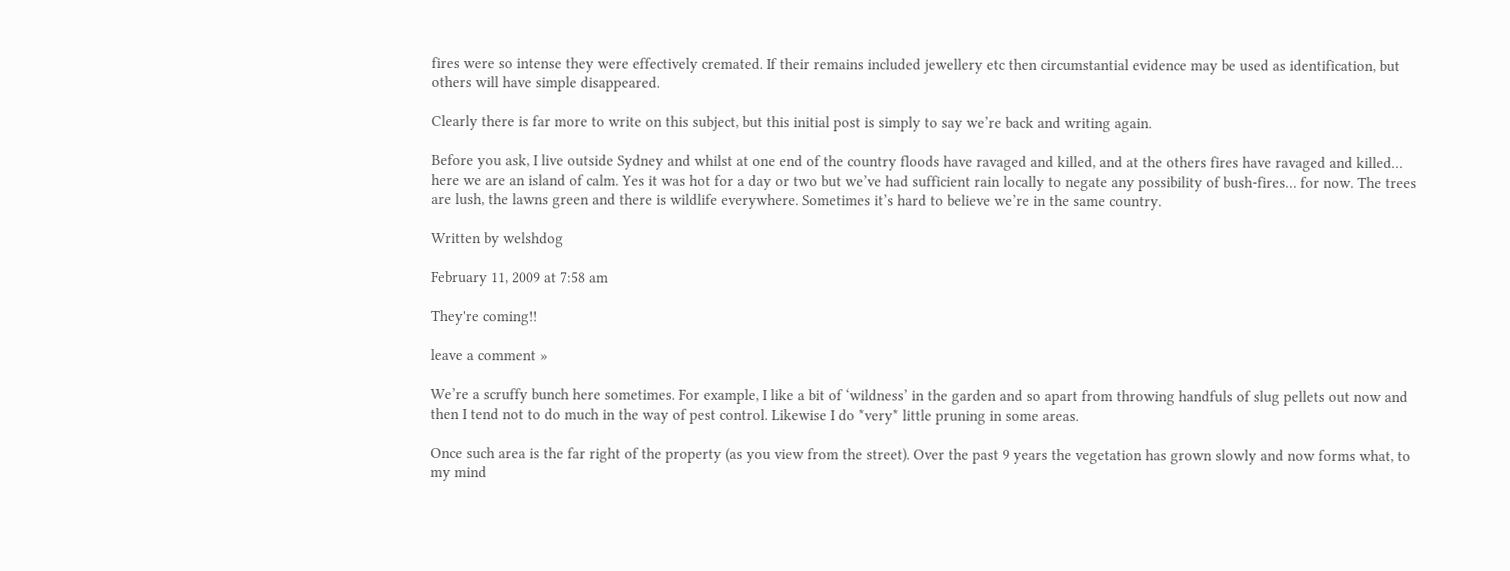fires were so intense they were effectively cremated. If their remains included jewellery etc then circumstantial evidence may be used as identification, but others will have simple disappeared.

Clearly there is far more to write on this subject, but this initial post is simply to say we’re back and writing again.

Before you ask, I live outside Sydney and whilst at one end of the country floods have ravaged and killed, and at the others fires have ravaged and killed… here we are an island of calm. Yes it was hot for a day or two but we’ve had sufficient rain locally to negate any possibility of bush-fires… for now. The trees are lush, the lawns green and there is wildlife everywhere. Sometimes it’s hard to believe we’re in the same country.

Written by welshdog

February 11, 2009 at 7:58 am

They're coming!!

leave a comment »

We’re a scruffy bunch here sometimes. For example, I like a bit of ‘wildness’ in the garden and so apart from throwing handfuls of slug pellets out now and then I tend not to do much in the way of pest control. Likewise I do *very* little pruning in some areas.

Once such area is the far right of the property (as you view from the street). Over the past 9 years the vegetation has grown slowly and now forms what, to my mind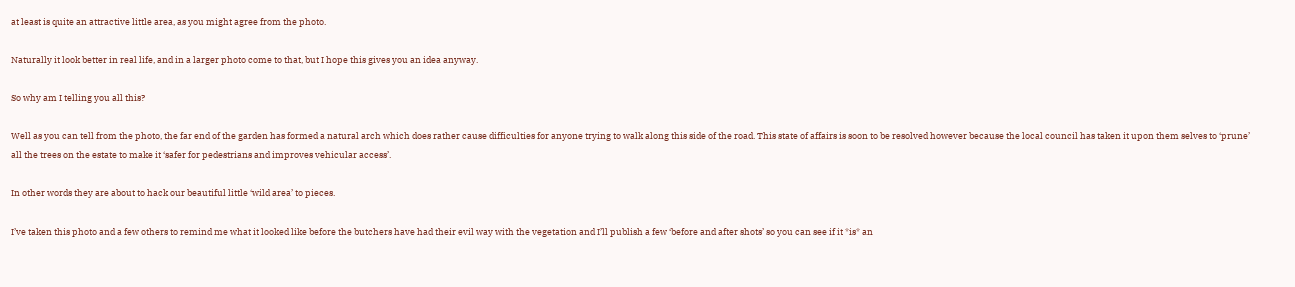at least is quite an attractive little area, as you might agree from the photo.

Naturally it look better in real life, and in a larger photo come to that, but I hope this gives you an idea anyway.

So why am I telling you all this?

Well as you can tell from the photo, the far end of the garden has formed a natural arch which does rather cause difficulties for anyone trying to walk along this side of the road. This state of affairs is soon to be resolved however because the local council has taken it upon them selves to ‘prune’ all the trees on the estate to make it ‘safer for pedestrians and improves vehicular access’.

In other words they are about to hack our beautiful little ‘wild area’ to pieces.

I’ve taken this photo and a few others to remind me what it looked like before the butchers have had their evil way with the vegetation and I’ll publish a few ‘before and after shots’ so you can see if it *is* an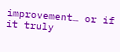improvement… or if it truly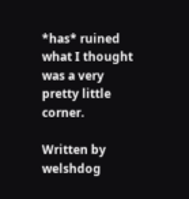*has* ruined what I thought was a very pretty little corner.

Written by welshdog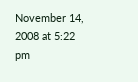November 14, 2008 at 5:22 pm